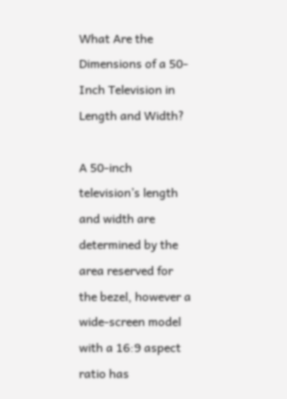What Are the Dimensions of a 50-Inch Television in Length and Width?

A 50-inch television’s length and width are determined by the area reserved for the bezel, however a wide-screen model with a 16:9 aspect ratio has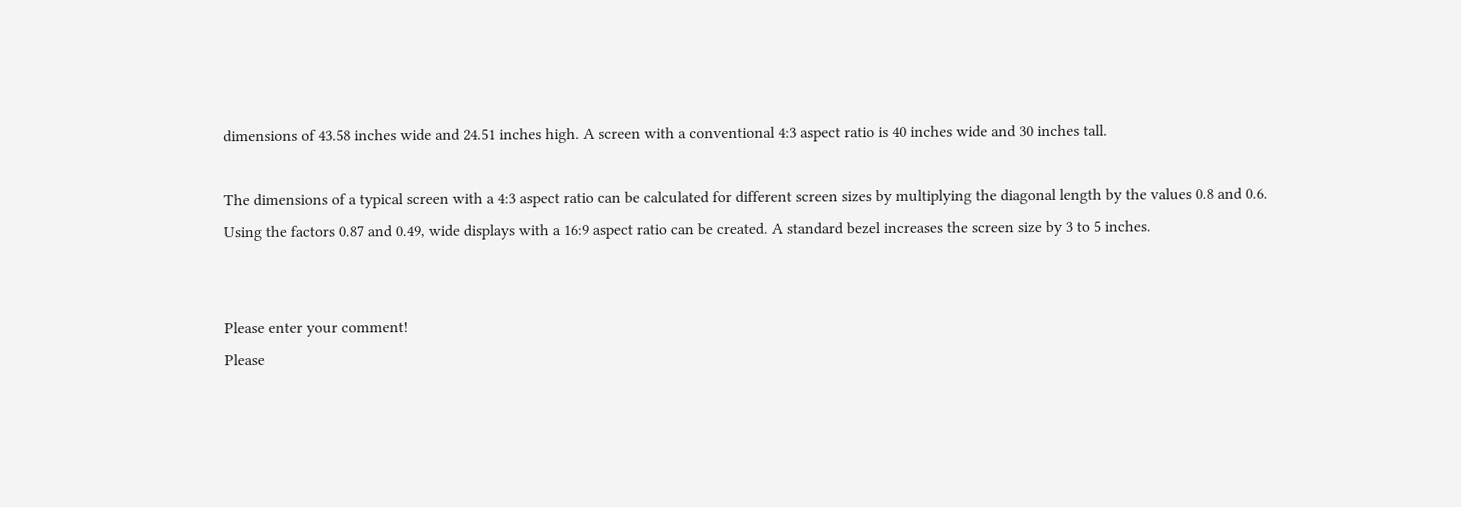dimensions of 43.58 inches wide and 24.51 inches high. A screen with a conventional 4:3 aspect ratio is 40 inches wide and 30 inches tall.

The dimensions of a typical screen with a 4:3 aspect ratio can be calculated for different screen sizes by multiplying the diagonal length by the values 0.8 and 0.6. Using the factors 0.87 and 0.49, wide displays with a 16:9 aspect ratio can be created. A standard bezel increases the screen size by 3 to 5 inches.


Please enter your comment!
Please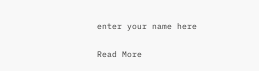enter your name here

Read More